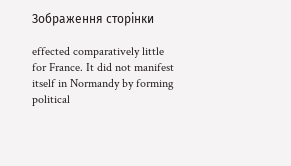Зображення сторінки

effected comparatively little for France. It did not manifest itself in Normandy by forming political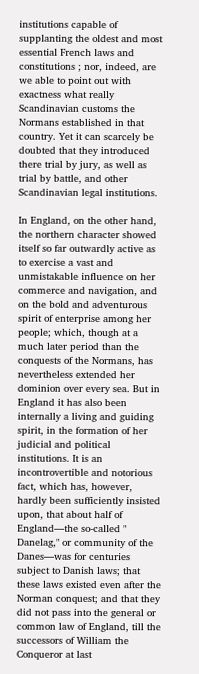institutions capable of supplanting the oldest and most essential French laws and constitutions ; nor, indeed, are we able to point out with exactness what really Scandinavian customs the Normans established in that country. Yet it can scarcely be doubted that they introduced there trial by jury, as well as trial by battle, and other Scandinavian legal institutions.

In England, on the other hand, the northern character showed itself so far outwardly active as to exercise a vast and unmistakable influence on her commerce and navigation, and on the bold and adventurous spirit of enterprise among her people; which, though at a much later period than the conquests of the Normans, has nevertheless extended her dominion over every sea. But in England it has also been internally a living and guiding spirit, in the formation of her judicial and political institutions. It is an incontrovertible and notorious fact, which has, however, hardly been sufficiently insisted upon, that about half of England—the so-called " Danelag," or community of the Danes—was for centuries subject to Danish laws; that these laws existed even after the Norman conquest; and that they did not pass into the general or common law of England, till the successors of William the Conqueror at last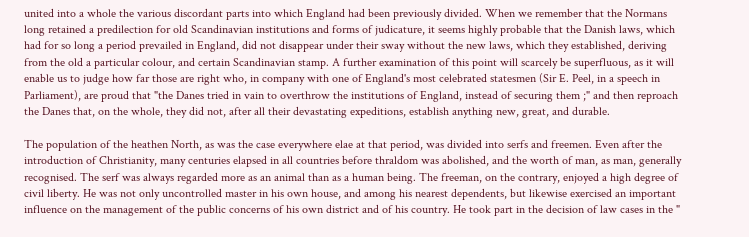united into a whole the various discordant parts into which England had been previously divided. When we remember that the Normans long retained a predilection for old Scandinavian institutions and forms of judicature, it seems highly probable that the Danish laws, which had for so long a period prevailed in England, did not disappear under their sway without the new laws, which they established, deriving from the old a particular colour, and certain Scandinavian stamp. A further examination of this point will scarcely be superfluous, as it will enable us to judge how far those are right who, in company with one of England's most celebrated statesmen (Sir E. Peel, in a speech in Parliament), are proud that "the Danes tried in vain to overthrow the institutions of England, instead of securing them ;" and then reproach the Danes that, on the whole, they did not, after all their devastating expeditions, establish anything new, great, and durable.

The population of the heathen North, as was the case everywhere elae at that period, was divided into serfs and freemen. Even after the introduction of Christianity, many centuries elapsed in all countries before thraldom was abolished, and the worth of man, as man, generally recognised. The serf was always regarded more as an animal than as a human being. The freeman, on the contrary, enjoyed a high degree of civil liberty. He was not only uncontrolled master in his own house, and among his nearest dependents, but likewise exercised an important influence on the management of the public concerns of his own district and of his country. He took part in the decision of law cases in the "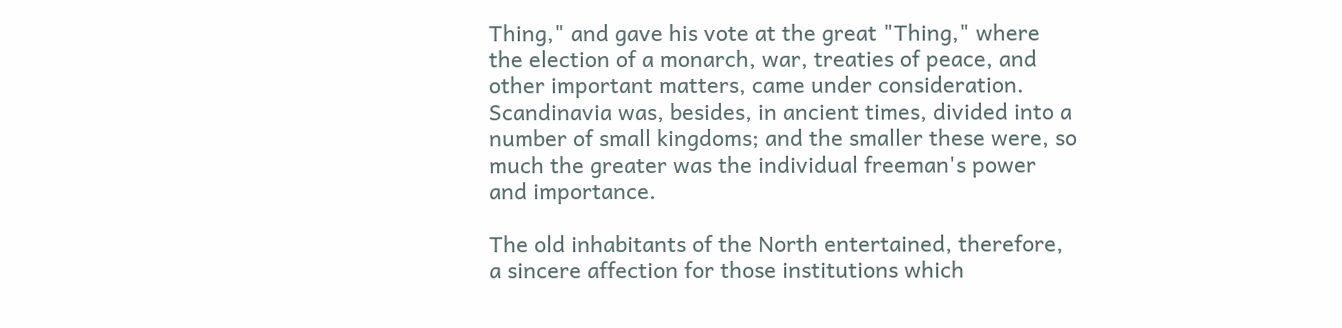Thing," and gave his vote at the great "Thing," where the election of a monarch, war, treaties of peace, and other important matters, came under consideration. Scandinavia was, besides, in ancient times, divided into a number of small kingdoms; and the smaller these were, so much the greater was the individual freeman's power and importance.

The old inhabitants of the North entertained, therefore, a sincere affection for those institutions which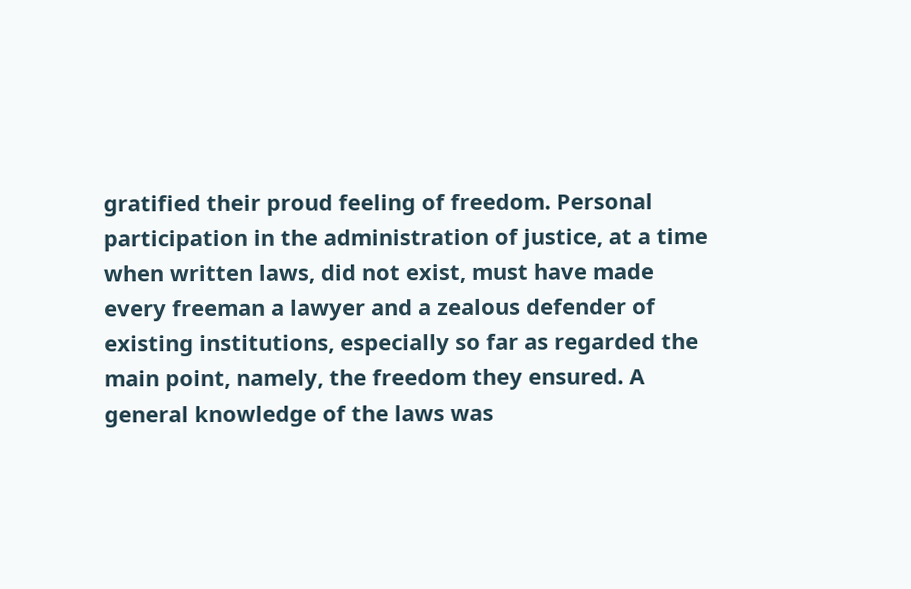gratified their proud feeling of freedom. Personal participation in the administration of justice, at a time when written laws, did not exist, must have made every freeman a lawyer and a zealous defender of existing institutions, especially so far as regarded the main point, namely, the freedom they ensured. A general knowledge of the laws was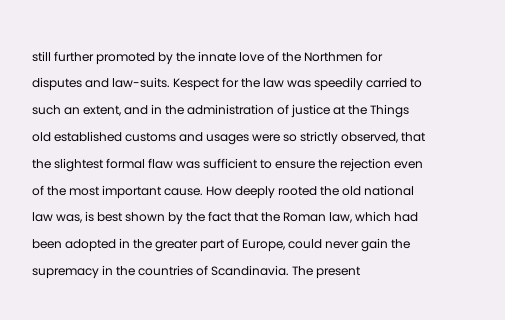still further promoted by the innate love of the Northmen for disputes and law-suits. Kespect for the law was speedily carried to such an extent, and in the administration of justice at the Things old established customs and usages were so strictly observed, that the slightest formal flaw was sufficient to ensure the rejection even of the most important cause. How deeply rooted the old national law was, is best shown by the fact that the Roman law, which had been adopted in the greater part of Europe, could never gain the supremacy in the countries of Scandinavia. The present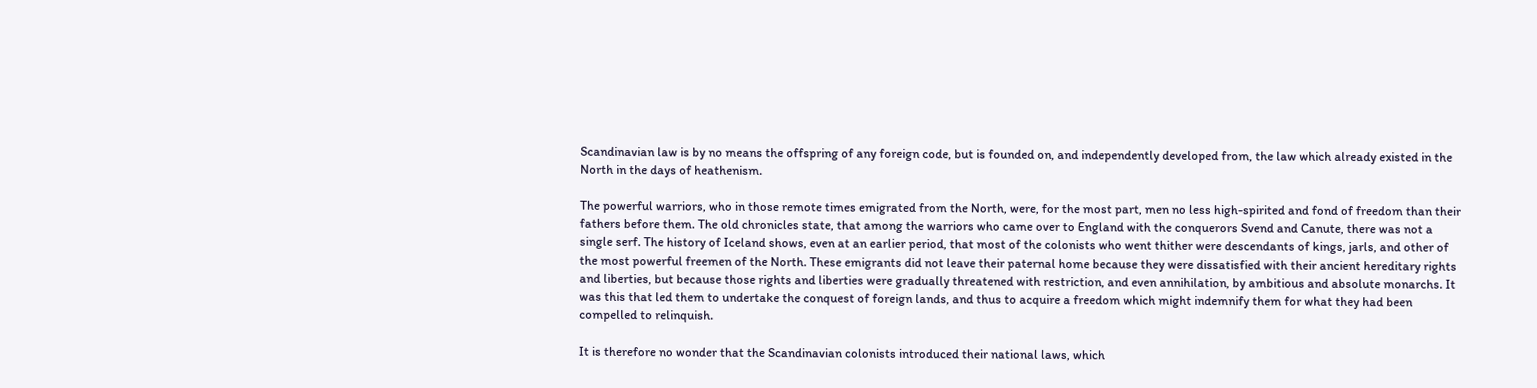Scandinavian law is by no means the offspring of any foreign code, but is founded on, and independently developed from, the law which already existed in the North in the days of heathenism.

The powerful warriors, who in those remote times emigrated from the North, were, for the most part, men no less high-spirited and fond of freedom than their fathers before them. The old chronicles state, that among the warriors who came over to England with the conquerors Svend and Canute, there was not a single serf. The history of Iceland shows, even at an earlier period, that most of the colonists who went thither were descendants of kings, jarls, and other of the most powerful freemen of the North. These emigrants did not leave their paternal home because they were dissatisfied with their ancient hereditary rights and liberties, but because those rights and liberties were gradually threatened with restriction, and even annihilation, by ambitious and absolute monarchs. It was this that led them to undertake the conquest of foreign lands, and thus to acquire a freedom which might indemnify them for what they had been compelled to relinquish.

It is therefore no wonder that the Scandinavian colonists introduced their national laws, which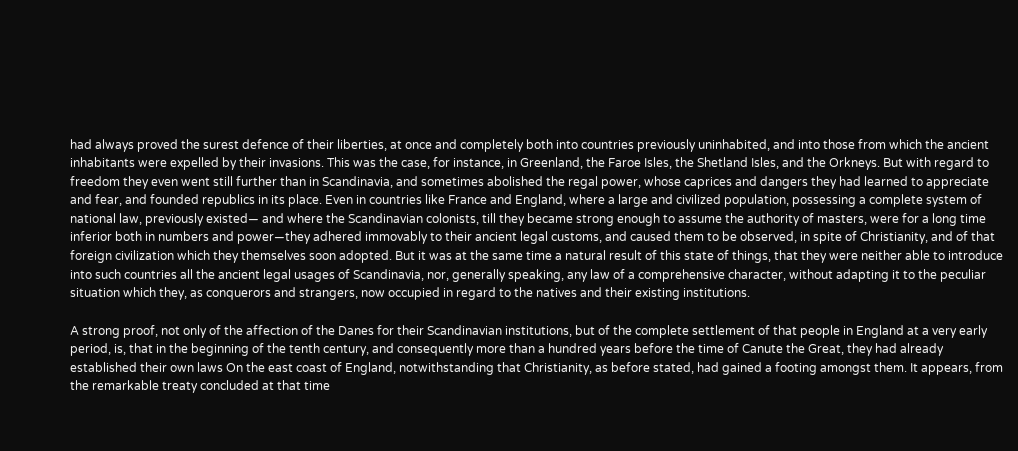had always proved the surest defence of their liberties, at once and completely both into countries previously uninhabited, and into those from which the ancient inhabitants were expelled by their invasions. This was the case, for instance, in Greenland, the Faroe Isles, the Shetland Isles, and the Orkneys. But with regard to freedom they even went still further than in Scandinavia, and sometimes abolished the regal power, whose caprices and dangers they had learned to appreciate and fear, and founded republics in its place. Even in countries like France and England, where a large and civilized population, possessing a complete system of national law, previously existed— and where the Scandinavian colonists, till they became strong enough to assume the authority of masters, were for a long time inferior both in numbers and power—they adhered immovably to their ancient legal customs, and caused them to be observed, in spite of Christianity, and of that foreign civilization which they themselves soon adopted. But it was at the same time a natural result of this state of things, that they were neither able to introduce into such countries all the ancient legal usages of Scandinavia, nor, generally speaking, any law of a comprehensive character, without adapting it to the peculiar situation which they, as conquerors and strangers, now occupied in regard to the natives and their existing institutions.

A strong proof, not only of the affection of the Danes for their Scandinavian institutions, but of the complete settlement of that people in England at a very early period, is, that in the beginning of the tenth century, and consequently more than a hundred years before the time of Canute the Great, they had already established their own laws On the east coast of England, notwithstanding that Christianity, as before stated, had gained a footing amongst them. It appears, from the remarkable treaty concluded at that time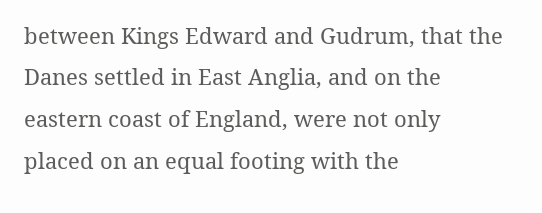between Kings Edward and Gudrum, that the Danes settled in East Anglia, and on the eastern coast of England, were not only placed on an equal footing with the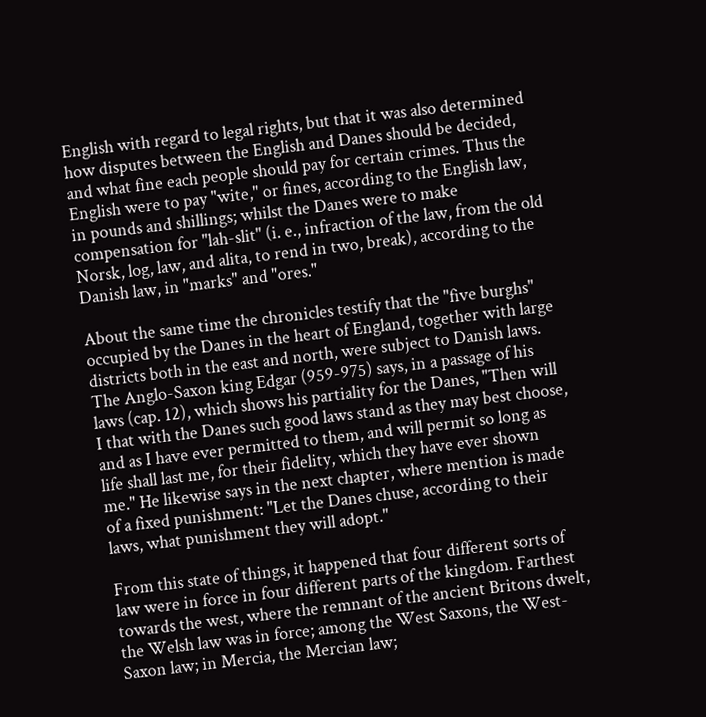English with regard to legal rights, but that it was also determined how disputes between the English and Danes should be decided, and what fine each people should pay for certain crimes. Thus the English were to pay "wite," or fines, according to the English law, in pounds and shillings; whilst the Danes were to make compensation for "lah-slit" (i. e., infraction of the law, from the old Norsk, log, law, and alita, to rend in two, break), according to the Danish law, in "marks" and "ores."

About the same time the chronicles testify that the "five burghs" occupied by the Danes in the heart of England, together with large districts both in the east and north, were subject to Danish laws. The Anglo-Saxon king Edgar (959-975) says, in a passage of his laws (cap. 12), which shows his partiality for the Danes, "Then will I that with the Danes such good laws stand as they may best choose, and as I have ever permitted to them, and will permit so long as life shall last me, for their fidelity, which they have ever shown me." He likewise says in the next chapter, where mention is made of a fixed punishment: "Let the Danes chuse, according to their laws, what punishment they will adopt."

From this state of things, it happened that four different sorts of law were in force in four different parts of the kingdom. Farthest towards the west, where the remnant of the ancient Britons dwelt, the Welsh law was in force; among the West Saxons, the West-Saxon law; in Mercia, the Mercian law;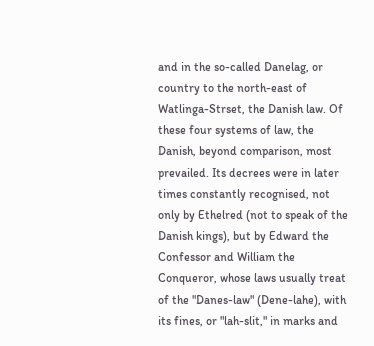and in the so-called Danelag, or country to the north-east of Watlinga-Strset, the Danish law. Of these four systems of law, the Danish, beyond comparison, most prevailed. Its decrees were in later times constantly recognised, not only by Ethelred (not to speak of the Danish kings), but by Edward the Confessor and William the Conqueror, whose laws usually treat of the "Danes-law" (Dene-lahe), with its fines, or "lah-slit," in marks and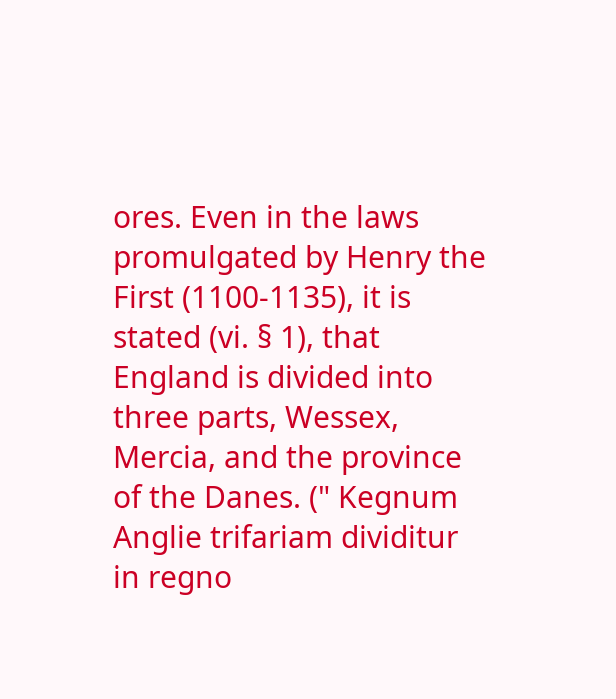ores. Even in the laws promulgated by Henry the First (1100-1135), it is stated (vi. § 1), that England is divided into three parts, Wessex, Mercia, and the province of the Danes. (" Kegnum Anglie trifariam dividitur in regno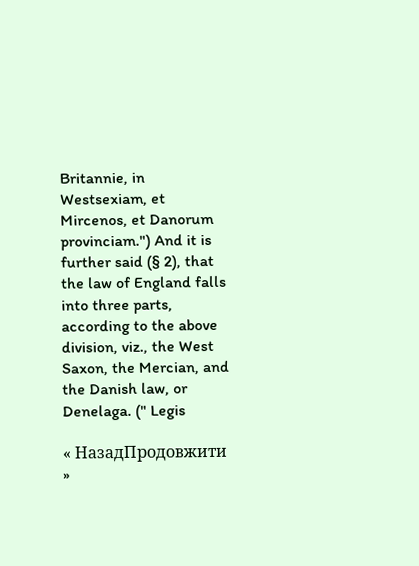Britannie, in Westsexiam, et Mircenos, et Danorum provinciam.") And it is further said (§ 2), that the law of England falls into three parts, according to the above division, viz., the West Saxon, the Mercian, and the Danish law, or Denelaga. (" Legis

« НазадПродовжити »